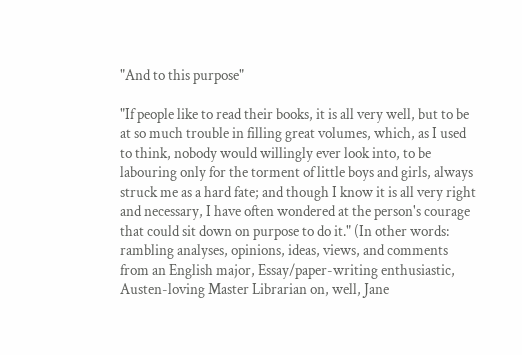"And to this purpose"

"If people like to read their books, it is all very well, but to be at so much trouble in filling great volumes, which, as I used to think, nobody would willingly ever look into, to be labouring only for the torment of little boys and girls, always struck me as a hard fate; and though I know it is all very right and necessary, I have often wondered at the person's courage that could sit down on purpose to do it." (In other words: rambling analyses, opinions, ideas, views, and comments from an English major, Essay/paper-writing enthusiastic, Austen-loving Master Librarian on, well, Jane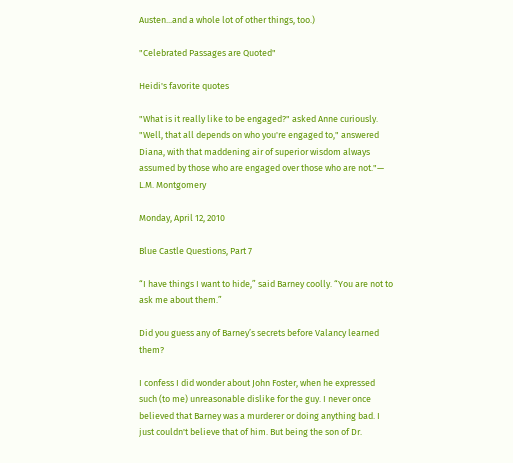Austen...and a whole lot of other things, too.)

"Celebrated Passages are Quoted"

Heidi's favorite quotes

"What is it really like to be engaged?" asked Anne curiously. "Well, that all depends on who you're engaged to," answered Diana, with that maddening air of superior wisdom always assumed by those who are engaged over those who are not."— L.M. Montgomery

Monday, April 12, 2010

Blue Castle Questions, Part 7

“I have things I want to hide,” said Barney coolly. “You are not to ask me about them.”

Did you guess any of Barney’s secrets before Valancy learned them?

I confess I did wonder about John Foster, when he expressed such (to me) unreasonable dislike for the guy. I never once believed that Barney was a murderer or doing anything bad. I just couldn't believe that of him. But being the son of Dr.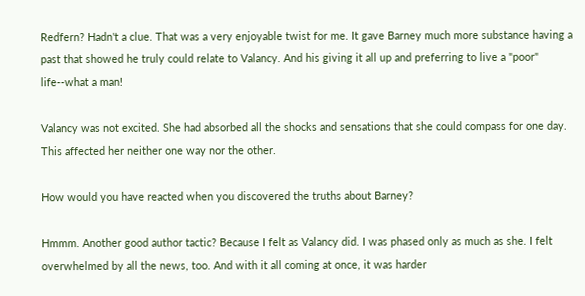Redfern? Hadn't a clue. That was a very enjoyable twist for me. It gave Barney much more substance having a past that showed he truly could relate to Valancy. And his giving it all up and preferring to live a "poor" life--what a man!

Valancy was not excited. She had absorbed all the shocks and sensations that she could compass for one day. This affected her neither one way nor the other.

How would you have reacted when you discovered the truths about Barney?

Hmmm. Another good author tactic? Because I felt as Valancy did. I was phased only as much as she. I felt overwhelmed by all the news, too. And with it all coming at once, it was harder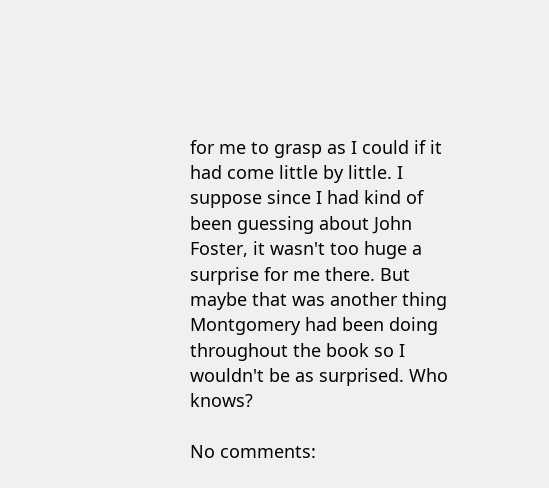for me to grasp as I could if it had come little by little. I suppose since I had kind of been guessing about John Foster, it wasn't too huge a surprise for me there. But maybe that was another thing Montgomery had been doing throughout the book so I wouldn't be as surprised. Who knows?

No comments: